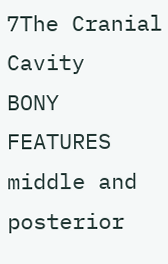7The Cranial Cavity             BONY FEATURES                                        middle and posterior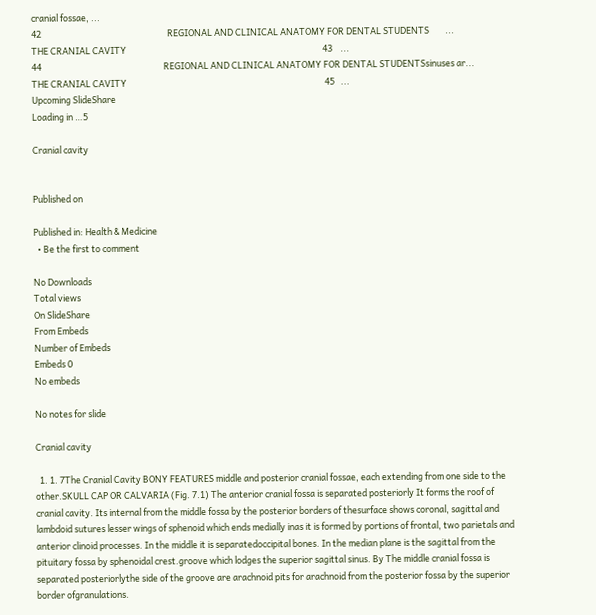cranial fossae, ...
42                                                               REGIONAL AND CLINICAL ANATOMY FOR DENTAL STUDENTS        ...
THE CRANIAL CAVITY                                                                                                  43    ...
44                                                             REGIONAL AND CLINICAL ANATOMY FOR DENTAL STUDENTSsinuses ar...
THE CRANIAL CAVITY                                                                                                   45   ...
Upcoming SlideShare
Loading in …5

Cranial cavity


Published on

Published in: Health & Medicine
  • Be the first to comment

No Downloads
Total views
On SlideShare
From Embeds
Number of Embeds
Embeds 0
No embeds

No notes for slide

Cranial cavity

  1. 1. 7The Cranial Cavity BONY FEATURES middle and posterior cranial fossae, each extending from one side to the other.SKULL CAP OR CALVARIA (Fig. 7.1) The anterior cranial fossa is separated posteriorly It forms the roof of cranial cavity. Its internal from the middle fossa by the posterior borders of thesurface shows coronal, sagittal and lambdoid sutures lesser wings of sphenoid which ends medially inas it is formed by portions of frontal, two parietals and anterior clinoid processes. In the middle it is separatedoccipital bones. In the median plane is the sagittal from the pituitary fossa by sphenoidal crest.groove which lodges the superior sagittal sinus. By The middle cranial fossa is separated posteriorlythe side of the groove are arachnoid pits for arachnoid from the posterior fossa by the superior border ofgranulations.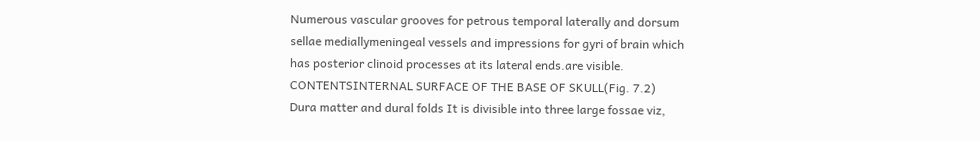Numerous vascular grooves for petrous temporal laterally and dorsum sellae mediallymeningeal vessels and impressions for gyri of brain which has posterior clinoid processes at its lateral ends.are visible. CONTENTSINTERNAL SURFACE OF THE BASE OF SKULL(Fig. 7.2) Dura matter and dural folds It is divisible into three large fossae viz,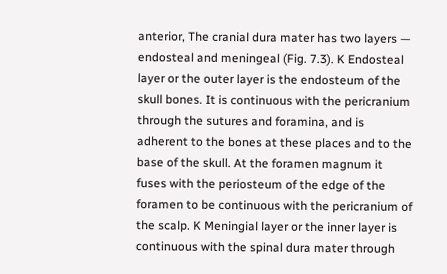anterior, The cranial dura mater has two layers — endosteal and meningeal (Fig. 7.3). K Endosteal layer or the outer layer is the endosteum of the skull bones. It is continuous with the pericranium through the sutures and foramina, and is adherent to the bones at these places and to the base of the skull. At the foramen magnum it fuses with the periosteum of the edge of the foramen to be continuous with the pericranium of the scalp. K Meningial layer or the inner layer is continuous with the spinal dura mater through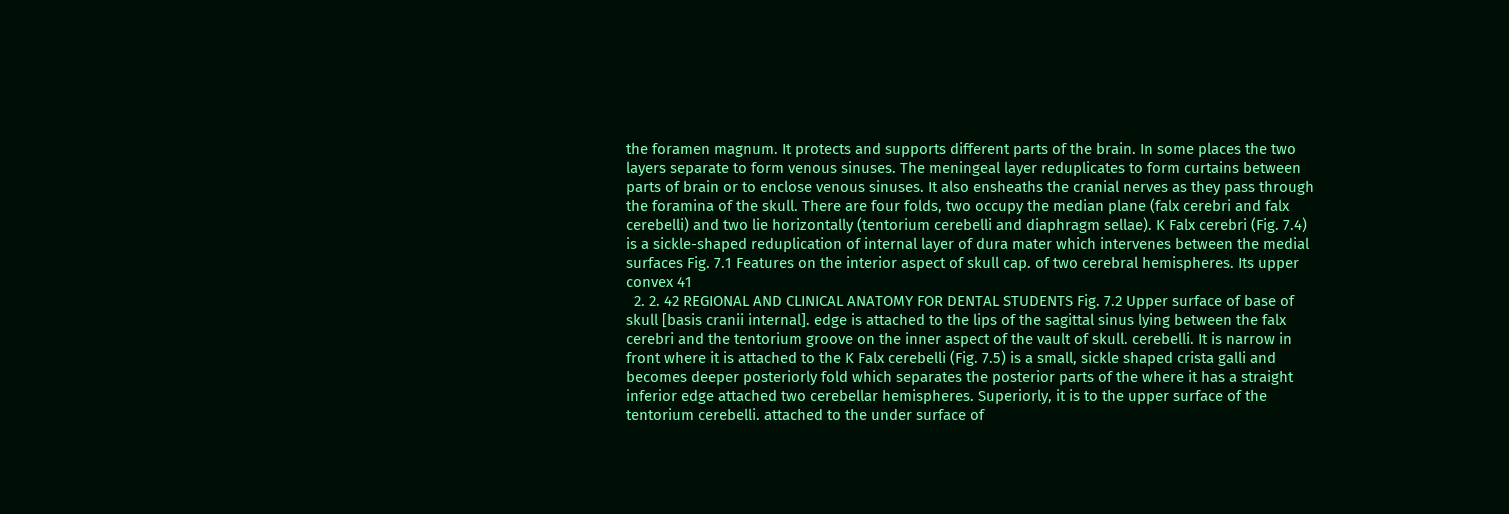the foramen magnum. It protects and supports different parts of the brain. In some places the two layers separate to form venous sinuses. The meningeal layer reduplicates to form curtains between parts of brain or to enclose venous sinuses. It also ensheaths the cranial nerves as they pass through the foramina of the skull. There are four folds, two occupy the median plane (falx cerebri and falx cerebelli) and two lie horizontally (tentorium cerebelli and diaphragm sellae). K Falx cerebri (Fig. 7.4) is a sickle-shaped reduplication of internal layer of dura mater which intervenes between the medial surfaces Fig. 7.1 Features on the interior aspect of skull cap. of two cerebral hemispheres. Its upper convex 41
  2. 2. 42 REGIONAL AND CLINICAL ANATOMY FOR DENTAL STUDENTS Fig. 7.2 Upper surface of base of skull [basis cranii internal]. edge is attached to the lips of the sagittal sinus lying between the falx cerebri and the tentorium groove on the inner aspect of the vault of skull. cerebelli. It is narrow in front where it is attached to the K Falx cerebelli (Fig. 7.5) is a small, sickle shaped crista galli and becomes deeper posteriorly fold which separates the posterior parts of the where it has a straight inferior edge attached two cerebellar hemispheres. Superiorly, it is to the upper surface of the tentorium cerebelli. attached to the under surface of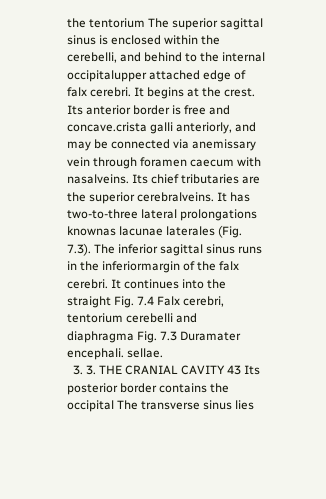the tentorium The superior sagittal sinus is enclosed within the cerebelli, and behind to the internal occipitalupper attached edge of falx cerebri. It begins at the crest. Its anterior border is free and concave.crista galli anteriorly, and may be connected via anemissary vein through foramen caecum with nasalveins. Its chief tributaries are the superior cerebralveins. It has two-to-three lateral prolongations knownas lacunae laterales (Fig. 7.3). The inferior sagittal sinus runs in the inferiormargin of the falx cerebri. It continues into the straight Fig. 7.4 Falx cerebri, tentorium cerebelli and diaphragma Fig. 7.3 Duramater encephali. sellae.
  3. 3. THE CRANIAL CAVITY 43 Its posterior border contains the occipital The transverse sinus lies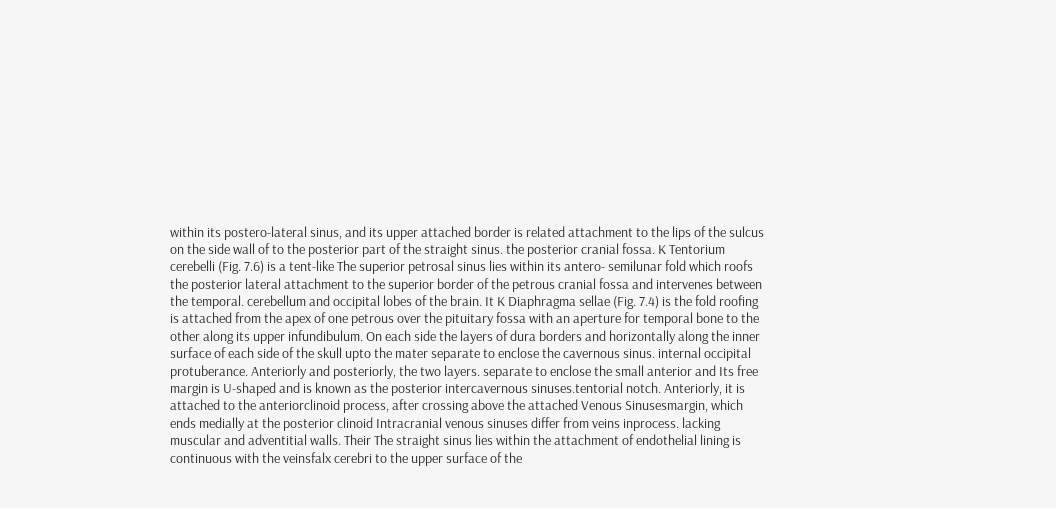within its postero-lateral sinus, and its upper attached border is related attachment to the lips of the sulcus on the side wall of to the posterior part of the straight sinus. the posterior cranial fossa. K Tentorium cerebelli (Fig. 7.6) is a tent-like The superior petrosal sinus lies within its antero- semilunar fold which roofs the posterior lateral attachment to the superior border of the petrous cranial fossa and intervenes between the temporal. cerebellum and occipital lobes of the brain. It K Diaphragma sellae (Fig. 7.4) is the fold roofing is attached from the apex of one petrous over the pituitary fossa with an aperture for temporal bone to the other along its upper infundibulum. On each side the layers of dura borders and horizontally along the inner surface of each side of the skull upto the mater separate to enclose the cavernous sinus. internal occipital protuberance. Anteriorly and posteriorly, the two layers. separate to enclose the small anterior and Its free margin is U-shaped and is known as the posterior intercavernous sinuses.tentorial notch. Anteriorly, it is attached to the anteriorclinoid process, after crossing above the attached Venous Sinusesmargin, which ends medially at the posterior clinoid Intracranial venous sinuses differ from veins inprocess. lacking muscular and adventitial walls. Their The straight sinus lies within the attachment of endothelial lining is continuous with the veinsfalx cerebri to the upper surface of the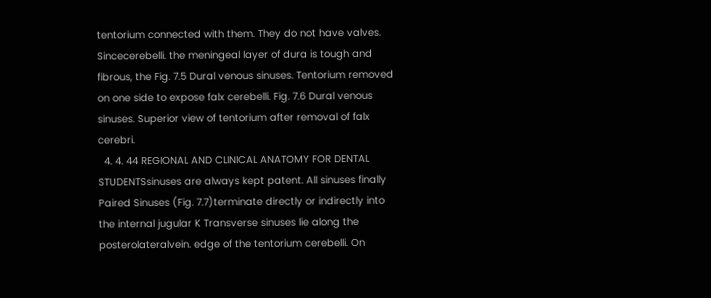tentorium connected with them. They do not have valves. Sincecerebelli. the meningeal layer of dura is tough and fibrous, the Fig. 7.5 Dural venous sinuses. Tentorium removed on one side to expose falx cerebelli. Fig. 7.6 Dural venous sinuses. Superior view of tentorium after removal of falx cerebri.
  4. 4. 44 REGIONAL AND CLINICAL ANATOMY FOR DENTAL STUDENTSsinuses are always kept patent. All sinuses finally Paired Sinuses (Fig. 7.7)terminate directly or indirectly into the internal jugular K Transverse sinuses lie along the posterolateralvein. edge of the tentorium cerebelli. On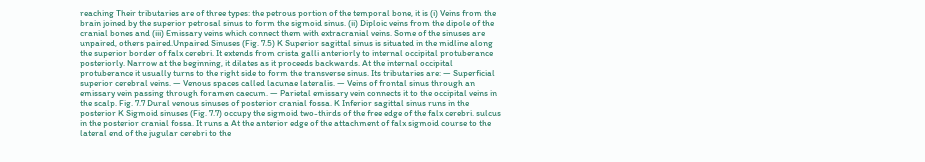reaching Their tributaries are of three types: the petrous portion of the temporal bone, it is (i) Veins from the brain joined by the superior petrosal sinus to form the sigmoid sinus. (ii) Diploic veins from the dipole of the cranial bones and (iii) Emissary veins which connect them with extracranial veins. Some of the sinuses are unpaired, others paired.Unpaired Sinuses (Fig. 7.5) K Superior sagittal sinus is situated in the midline along the superior border of falx cerebri. It extends from crista galli anteriorly to internal occipital protuberance posteriorly. Narrow at the beginning, it dilates as it proceeds backwards. At the internal occipital protuberance it usually turns to the right side to form the transverse sinus. Its tributaries are: — Superficial superior cerebral veins. — Venous spaces called lacunae lateralis. — Veins of frontal sinus through an emissary vein passing through foramen caecum. — Parietal emissary vein connects it to the occipital veins in the scalp. Fig. 7.7 Dural venous sinuses of posterior cranial fossa. K Inferior sagittal sinus runs in the posterior K Sigmoid sinuses (Fig. 7.7) occupy the sigmoid two-thirds of the free edge of the falx cerebri. sulcus in the posterior cranial fossa. It runs a At the anterior edge of the attachment of falx sigmoid course to the lateral end of the jugular cerebri to the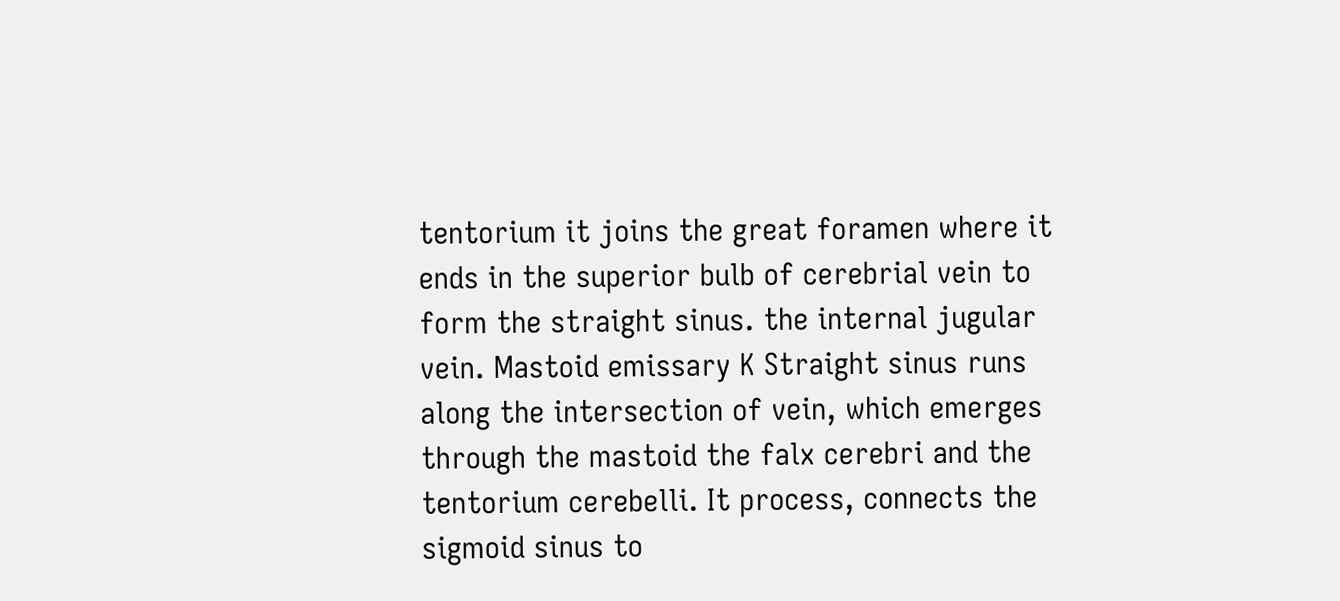tentorium it joins the great foramen where it ends in the superior bulb of cerebrial vein to form the straight sinus. the internal jugular vein. Mastoid emissary K Straight sinus runs along the intersection of vein, which emerges through the mastoid the falx cerebri and the tentorium cerebelli. It process, connects the sigmoid sinus to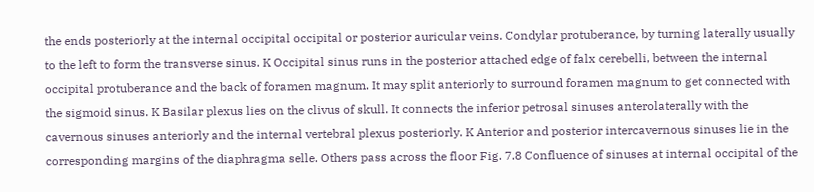the ends posteriorly at the internal occipital occipital or posterior auricular veins. Condylar protuberance, by turning laterally usually to the left to form the transverse sinus. K Occipital sinus runs in the posterior attached edge of falx cerebelli, between the internal occipital protuberance and the back of foramen magnum. It may split anteriorly to surround foramen magnum to get connected with the sigmoid sinus. K Basilar plexus lies on the clivus of skull. It connects the inferior petrosal sinuses anterolaterally with the cavernous sinuses anteriorly and the internal vertebral plexus posteriorly. K Anterior and posterior intercavernous sinuses lie in the corresponding margins of the diaphragma selle. Others pass across the floor Fig. 7.8 Confluence of sinuses at internal occipital of the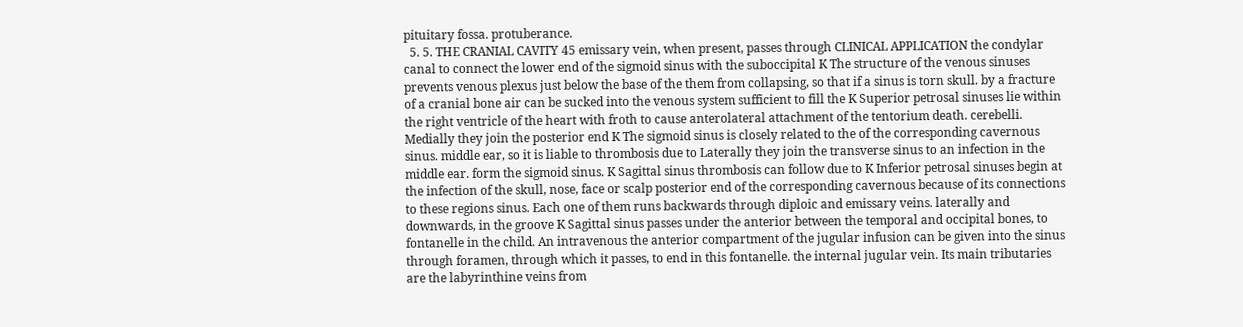pituitary fossa. protuberance.
  5. 5. THE CRANIAL CAVITY 45 emissary vein, when present, passes through CLINICAL APPLICATION the condylar canal to connect the lower end of the sigmoid sinus with the suboccipital K The structure of the venous sinuses prevents venous plexus just below the base of the them from collapsing, so that if a sinus is torn skull. by a fracture of a cranial bone air can be sucked into the venous system sufficient to fill the K Superior petrosal sinuses lie within the right ventricle of the heart with froth to cause anterolateral attachment of the tentorium death. cerebelli. Medially they join the posterior end K The sigmoid sinus is closely related to the of the corresponding cavernous sinus. middle ear, so it is liable to thrombosis due to Laterally they join the transverse sinus to an infection in the middle ear. form the sigmoid sinus. K Sagittal sinus thrombosis can follow due to K Inferior petrosal sinuses begin at the infection of the skull, nose, face or scalp posterior end of the corresponding cavernous because of its connections to these regions sinus. Each one of them runs backwards through diploic and emissary veins. laterally and downwards, in the groove K Sagittal sinus passes under the anterior between the temporal and occipital bones, to fontanelle in the child. An intravenous the anterior compartment of the jugular infusion can be given into the sinus through foramen, through which it passes, to end in this fontanelle. the internal jugular vein. Its main tributaries are the labyrinthine veins from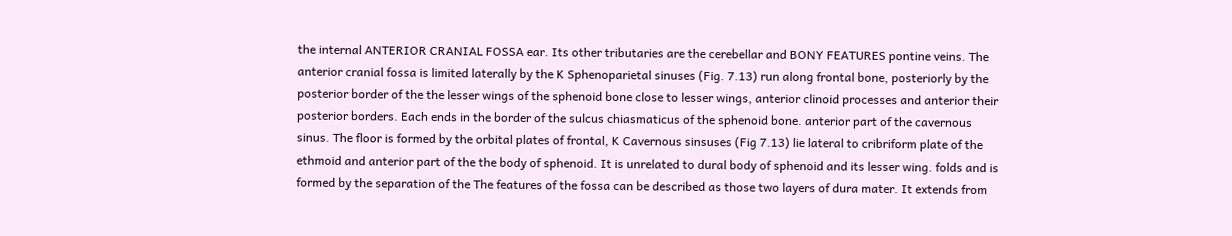the internal ANTERIOR CRANIAL FOSSA ear. Its other tributaries are the cerebellar and BONY FEATURES pontine veins. The anterior cranial fossa is limited laterally by the K Sphenoparietal sinuses (Fig. 7.13) run along frontal bone, posteriorly by the posterior border of the the lesser wings of the sphenoid bone close to lesser wings, anterior clinoid processes and anterior their posterior borders. Each ends in the border of the sulcus chiasmaticus of the sphenoid bone. anterior part of the cavernous sinus. The floor is formed by the orbital plates of frontal, K Cavernous sinsuses (Fig 7.13) lie lateral to cribriform plate of the ethmoid and anterior part of the the body of sphenoid. It is unrelated to dural body of sphenoid and its lesser wing. folds and is formed by the separation of the The features of the fossa can be described as those two layers of dura mater. It extends from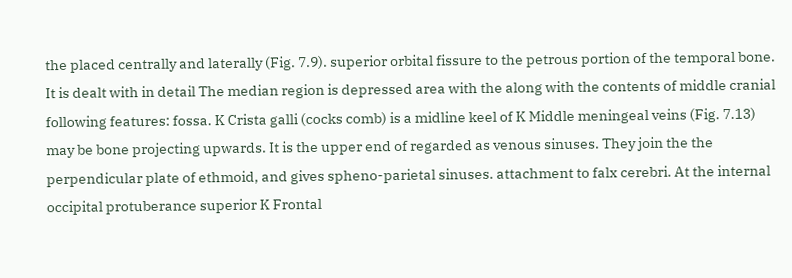the placed centrally and laterally (Fig. 7.9). superior orbital fissure to the petrous portion of the temporal bone. It is dealt with in detail The median region is depressed area with the along with the contents of middle cranial following features: fossa. K Crista galli (cocks comb) is a midline keel of K Middle meningeal veins (Fig. 7.13) may be bone projecting upwards. It is the upper end of regarded as venous sinuses. They join the the perpendicular plate of ethmoid, and gives spheno-parietal sinuses. attachment to falx cerebri. At the internal occipital protuberance superior K Frontal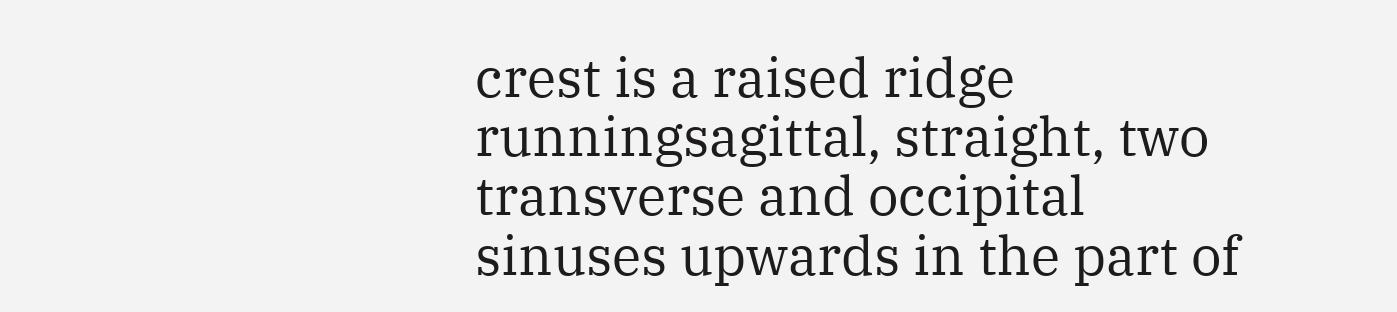crest is a raised ridge runningsagittal, straight, two transverse and occipital sinuses upwards in the part of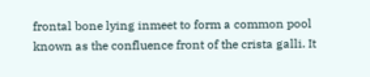frontal bone lying inmeet to form a common pool known as the confluence front of the crista galli. It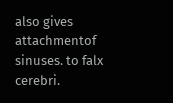also gives attachmentof sinuses. to falx cerebri.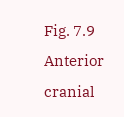Fig. 7.9 Anterior cranial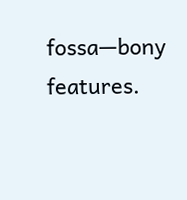fossa—bony features.